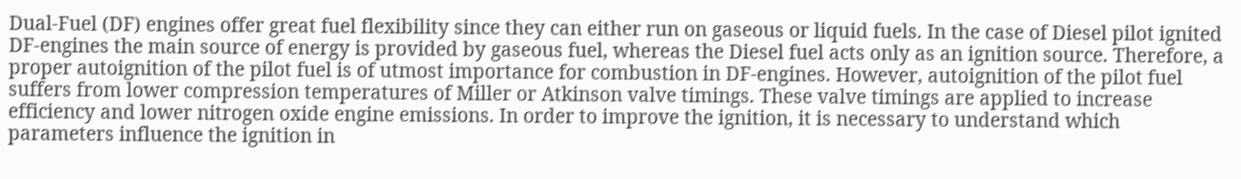Dual-Fuel (DF) engines offer great fuel flexibility since they can either run on gaseous or liquid fuels. In the case of Diesel pilot ignited DF-engines the main source of energy is provided by gaseous fuel, whereas the Diesel fuel acts only as an ignition source. Therefore, a proper autoignition of the pilot fuel is of utmost importance for combustion in DF-engines. However, autoignition of the pilot fuel suffers from lower compression temperatures of Miller or Atkinson valve timings. These valve timings are applied to increase efficiency and lower nitrogen oxide engine emissions. In order to improve the ignition, it is necessary to understand which parameters influence the ignition in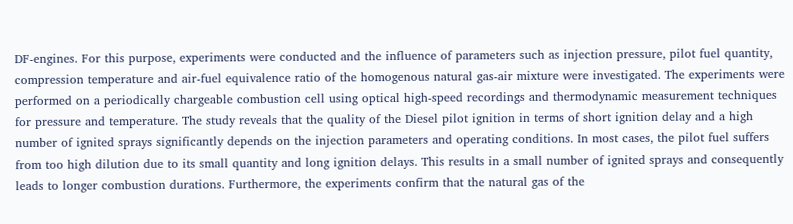DF-engines. For this purpose, experiments were conducted and the influence of parameters such as injection pressure, pilot fuel quantity, compression temperature and air-fuel equivalence ratio of the homogenous natural gas-air mixture were investigated. The experiments were performed on a periodically chargeable combustion cell using optical high-speed recordings and thermodynamic measurement techniques for pressure and temperature. The study reveals that the quality of the Diesel pilot ignition in terms of short ignition delay and a high number of ignited sprays significantly depends on the injection parameters and operating conditions. In most cases, the pilot fuel suffers from too high dilution due to its small quantity and long ignition delays. This results in a small number of ignited sprays and consequently leads to longer combustion durations. Furthermore, the experiments confirm that the natural gas of the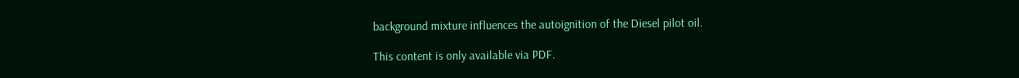background mixture influences the autoignition of the Diesel pilot oil.

This content is only available via PDF.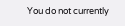You do not currently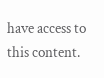have access to this content.